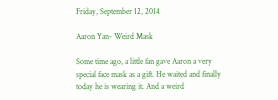Friday, September 12, 2014

Aaron Yan- Weird Mask

Some time ago, a little fan gave Aaron a very special face mask as a gift. He waited and finally today he is wearing it. And a weird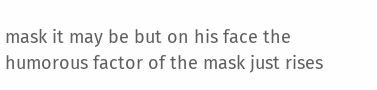mask it may be but on his face the humorous factor of the mask just rises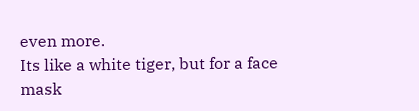even more.
Its like a white tiger, but for a face mask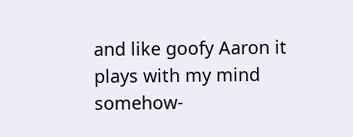and like goofy Aaron it plays with my mind somehow-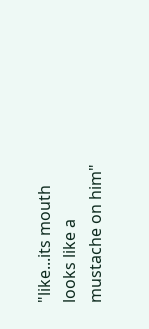"like...its mouth looks like a mustache on him"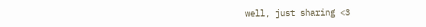well, just sharing <3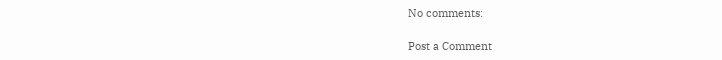No comments:

Post a Comment